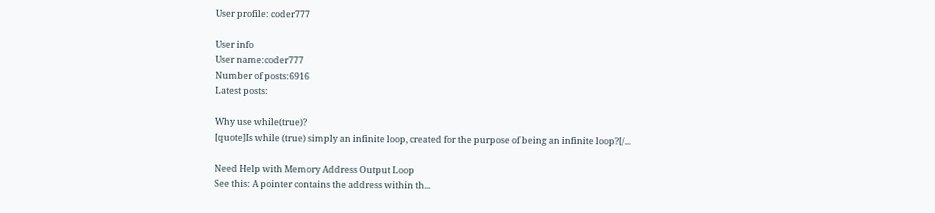User profile: coder777

User info
User name:coder777
Number of posts:6916
Latest posts:

Why use while(true)?
[quote]Is while (true) simply an infinite loop, created for the purpose of being an infinite loop?[/...

Need Help with Memory Address Output Loop
See this: A pointer contains the address within th...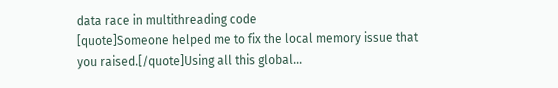data race in multithreading code
[quote]Someone helped me to fix the local memory issue that you raised.[/quote]Using all this global...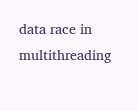data race in multithreading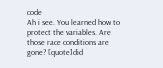code
Ah i see. You learned how to protect the variables. Are those race conditions are gone? [quote]did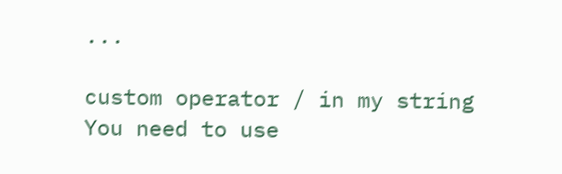...

custom operator / in my string
You need to use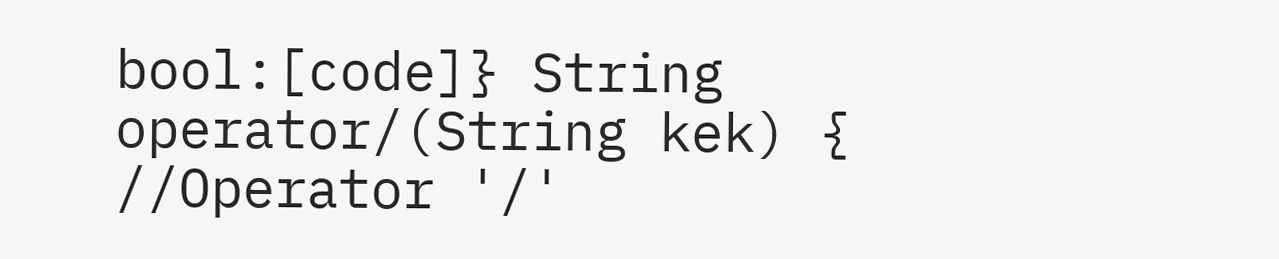bool:[code]} String operator/(String kek) { //Operator '/'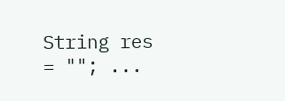String res = ""; ...